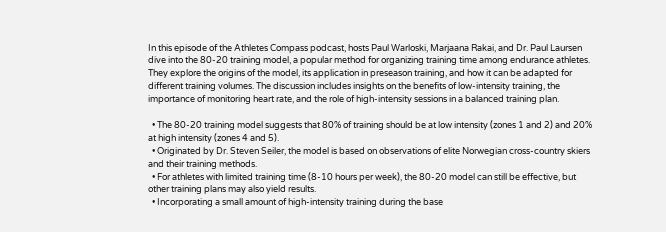In this episode of the Athletes Compass podcast, hosts Paul Warloski, Marjaana Rakai, and Dr. Paul Laursen dive into the 80-20 training model, a popular method for organizing training time among endurance athletes. They explore the origins of the model, its application in preseason training, and how it can be adapted for different training volumes. The discussion includes insights on the benefits of low-intensity training, the importance of monitoring heart rate, and the role of high-intensity sessions in a balanced training plan.

  • The 80-20 training model suggests that 80% of training should be at low intensity (zones 1 and 2) and 20% at high intensity (zones 4 and 5).
  • Originated by Dr. Steven Seiler, the model is based on observations of elite Norwegian cross-country skiers and their training methods.
  • For athletes with limited training time (8-10 hours per week), the 80-20 model can still be effective, but other training plans may also yield results.
  • Incorporating a small amount of high-intensity training during the base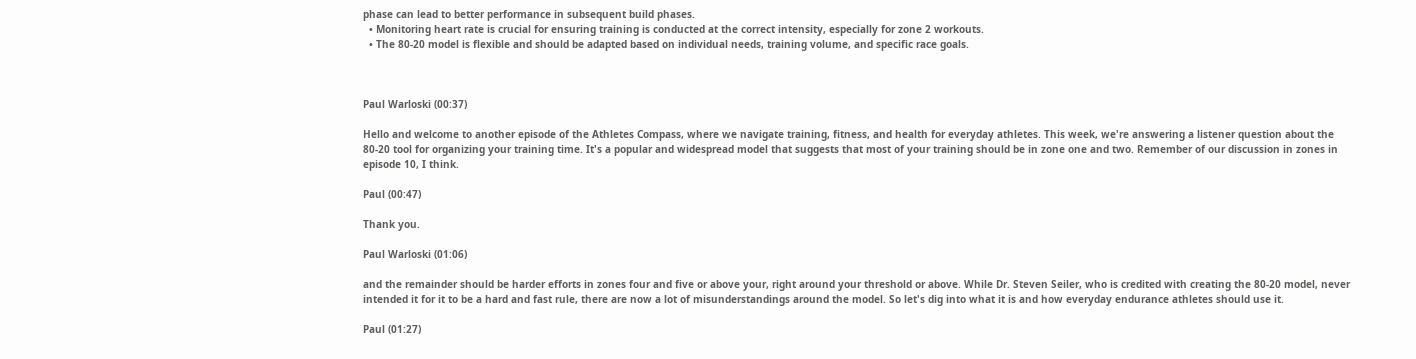phase can lead to better performance in subsequent build phases.
  • Monitoring heart rate is crucial for ensuring training is conducted at the correct intensity, especially for zone 2 workouts.
  • The 80-20 model is flexible and should be adapted based on individual needs, training volume, and specific race goals.



Paul Warloski (00:37)

Hello and welcome to another episode of the Athletes Compass, where we navigate training, fitness, and health for everyday athletes. This week, we're answering a listener question about the 80-20 tool for organizing your training time. It's a popular and widespread model that suggests that most of your training should be in zone one and two. Remember of our discussion in zones in episode 10, I think.

Paul (00:47)

Thank you.

Paul Warloski (01:06)

and the remainder should be harder efforts in zones four and five or above your, right around your threshold or above. While Dr. Steven Seiler, who is credited with creating the 80-20 model, never intended it for it to be a hard and fast rule, there are now a lot of misunderstandings around the model. So let's dig into what it is and how everyday endurance athletes should use it.

Paul (01:27)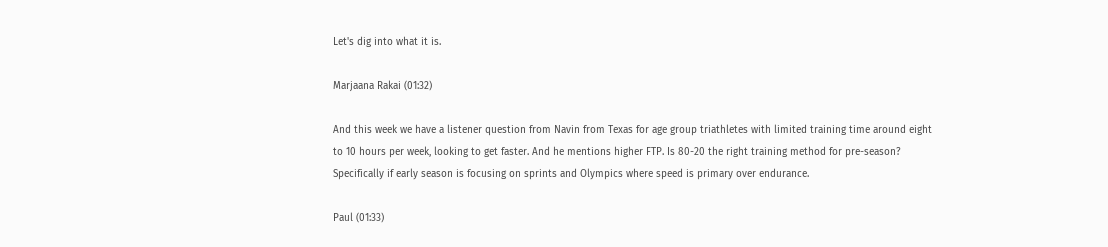Let's dig into what it is.

Marjaana Rakai (01:32)

And this week we have a listener question from Navin from Texas for age group triathletes with limited training time around eight to 10 hours per week, looking to get faster. And he mentions higher FTP. Is 80-20 the right training method for pre-season? Specifically if early season is focusing on sprints and Olympics where speed is primary over endurance.

Paul (01:33)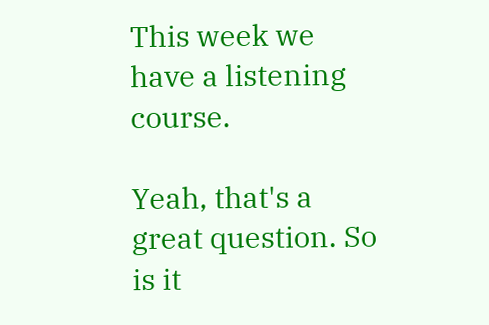This week we have a listening course.

Yeah, that's a great question. So is it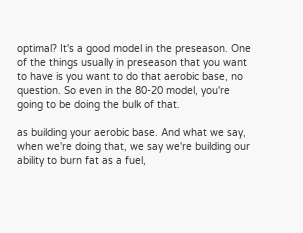optimal? It's a good model in the preseason. One of the things usually in preseason that you want to have is you want to do that aerobic base, no question. So even in the 80-20 model, you're going to be doing the bulk of that.

as building your aerobic base. And what we say, when we're doing that, we say we're building our ability to burn fat as a fuel,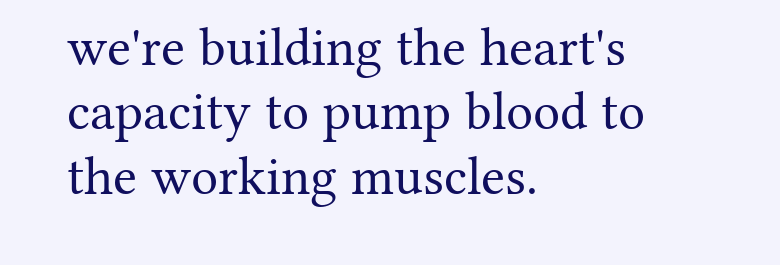we're building the heart's capacity to pump blood to the working muscles.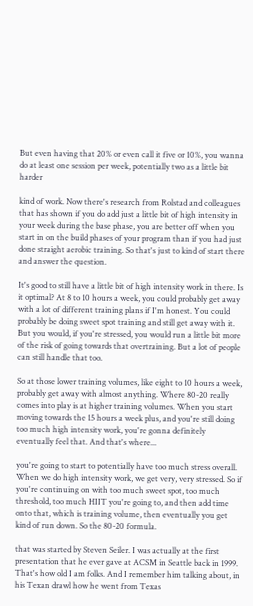But even having that 20% or even call it five or 10%, you wanna do at least one session per week, potentially two as a little bit harder

kind of work. Now there's research from Rolstad and colleagues that has shown if you do add just a little bit of high intensity in your week during the base phase, you are better off when you start in on the build phases of your program than if you had just done straight aerobic training. So that's just to kind of start there and answer the question.

It's good to still have a little bit of high intensity work in there. Is it optimal? At 8 to 10 hours a week, you could probably get away with a lot of different training plans if I'm honest. You could probably be doing sweet spot training and still get away with it. But you would, if you're stressed, you would run a little bit more of the risk of going towards that overtraining. But a lot of people can still handle that too.

So at those lower training volumes, like eight to 10 hours a week, probably get away with almost anything. Where 80-20 really comes into play is at higher training volumes. When you start moving towards the 15 hours a week plus, and you're still doing too much high intensity work, you're gonna definitely eventually feel that. And that's where...

you're going to start to potentially have too much stress overall. When we do high intensity work, we get very, very stressed. So if you're continuing on with too much sweet spot, too much threshold, too much HIIT you're going to, and then add time onto that, which is training volume, then eventually you get kind of run down. So the 80-20 formula.

that was started by Steven Seiler. I was actually at the first presentation that he ever gave at ACSM in Seattle back in 1999. That's how old I am folks. And I remember him talking about, in his Texan drawl how he went from Texas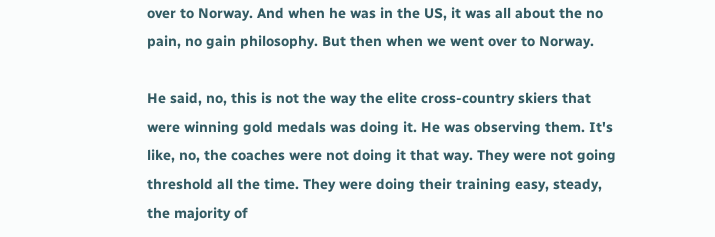over to Norway. And when he was in the US, it was all about the no pain, no gain philosophy. But then when we went over to Norway.

He said, no, this is not the way the elite cross-country skiers that were winning gold medals was doing it. He was observing them. It's like, no, the coaches were not doing it that way. They were not going threshold all the time. They were doing their training easy, steady, the majority of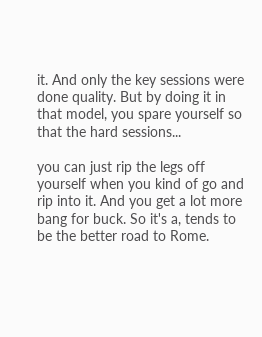it. And only the key sessions were done quality. But by doing it in that model, you spare yourself so that the hard sessions...

you can just rip the legs off yourself when you kind of go and rip into it. And you get a lot more bang for buck. So it's a, tends to be the better road to Rome.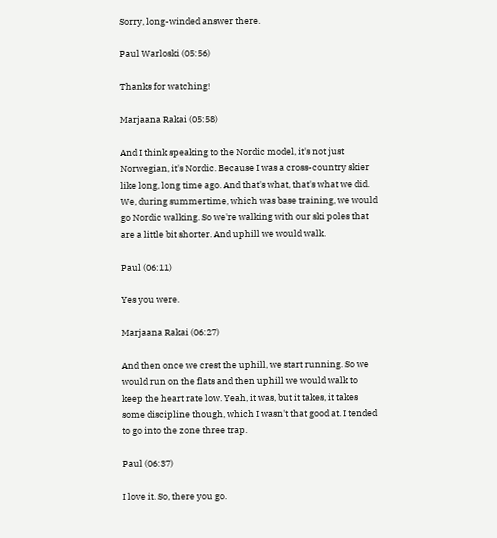Sorry, long-winded answer there.

Paul Warloski (05:56)

Thanks for watching!

Marjaana Rakai (05:58)

And I think speaking to the Nordic model, it's not just Norwegian, it's Nordic. Because I was a cross-country skier like long, long time ago. And that's what, that's what we did. We, during summertime, which was base training, we would go Nordic walking. So we're walking with our ski poles that are a little bit shorter. And uphill we would walk.

Paul (06:11)

Yes you were.

Marjaana Rakai (06:27)

And then once we crest the uphill, we start running. So we would run on the flats and then uphill we would walk to keep the heart rate low. Yeah, it was, but it takes, it takes some discipline though, which I wasn't that good at. I tended to go into the zone three trap.

Paul (06:37)

I love it. So, there you go.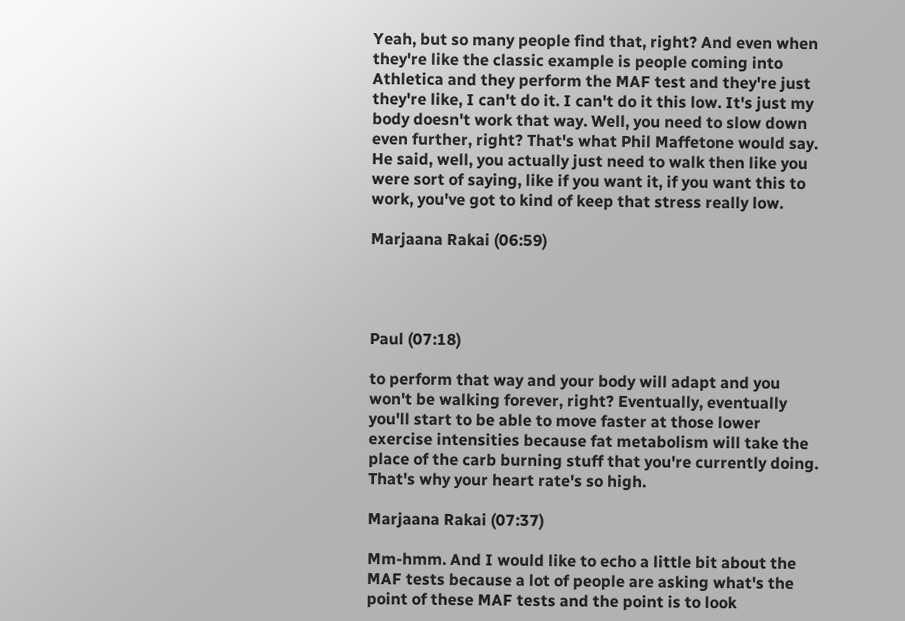Yeah, but so many people find that, right? And even when they're like the classic example is people coming into Athletica and they perform the MAF test and they're just they're like, I can't do it. I can't do it this low. It's just my body doesn't work that way. Well, you need to slow down even further, right? That's what Phil Maffetone would say. He said, well, you actually just need to walk then like you were sort of saying, like if you want it, if you want this to work, you've got to kind of keep that stress really low.

Marjaana Rakai (06:59)




Paul (07:18)

to perform that way and your body will adapt and you won't be walking forever, right? Eventually, eventually you'll start to be able to move faster at those lower exercise intensities because fat metabolism will take the place of the carb burning stuff that you're currently doing. That's why your heart rate's so high.

Marjaana Rakai (07:37)

Mm-hmm. And I would like to echo a little bit about the MAF tests because a lot of people are asking what's the point of these MAF tests and the point is to look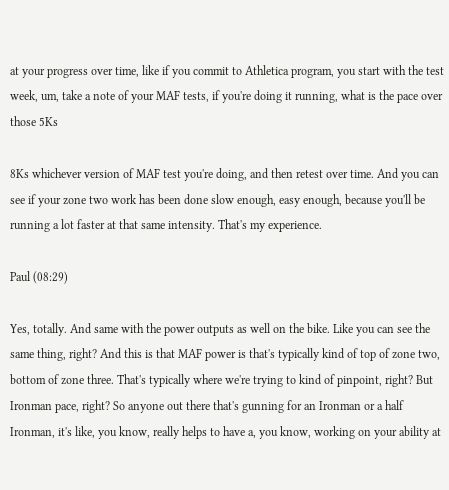at your progress over time, like if you commit to Athletica program, you start with the test week, um, take a note of your MAF tests, if you're doing it running, what is the pace over those 5Ks

8Ks whichever version of MAF test you're doing, and then retest over time. And you can see if your zone two work has been done slow enough, easy enough, because you'll be running a lot faster at that same intensity. That's my experience.

Paul (08:29)

Yes, totally. And same with the power outputs as well on the bike. Like you can see the same thing, right? And this is that MAF power is that's typically kind of top of zone two, bottom of zone three. That's typically where we're trying to kind of pinpoint, right? But Ironman pace, right? So anyone out there that's gunning for an Ironman or a half Ironman, it's like, you know, really helps to have a, you know, working on your ability at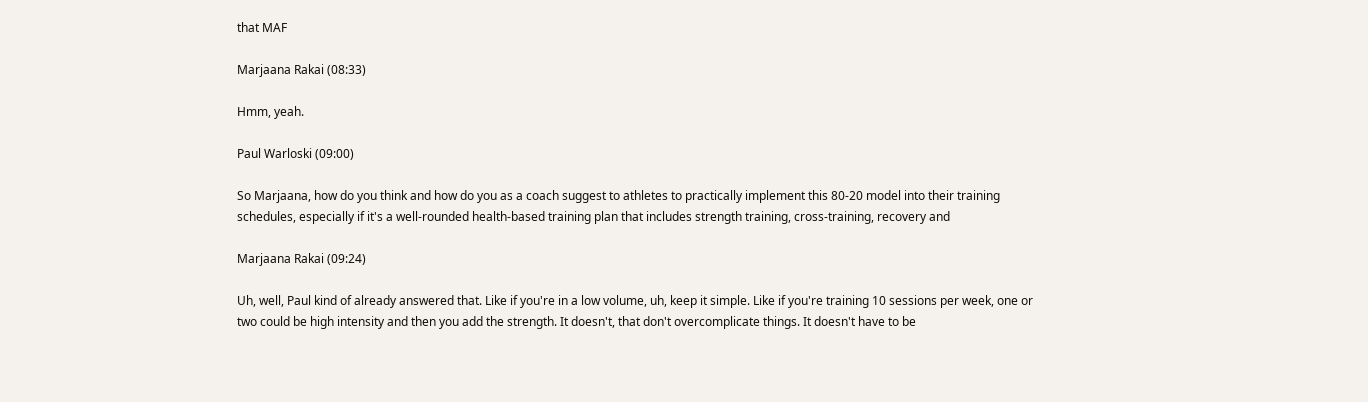that MAF

Marjaana Rakai (08:33)

Hmm, yeah.

Paul Warloski (09:00)

So Marjaana, how do you think and how do you as a coach suggest to athletes to practically implement this 80-20 model into their training schedules, especially if it's a well-rounded health-based training plan that includes strength training, cross-training, recovery and

Marjaana Rakai (09:24)

Uh, well, Paul kind of already answered that. Like if you're in a low volume, uh, keep it simple. Like if you're training 10 sessions per week, one or two could be high intensity and then you add the strength. It doesn't, that don't overcomplicate things. It doesn't have to be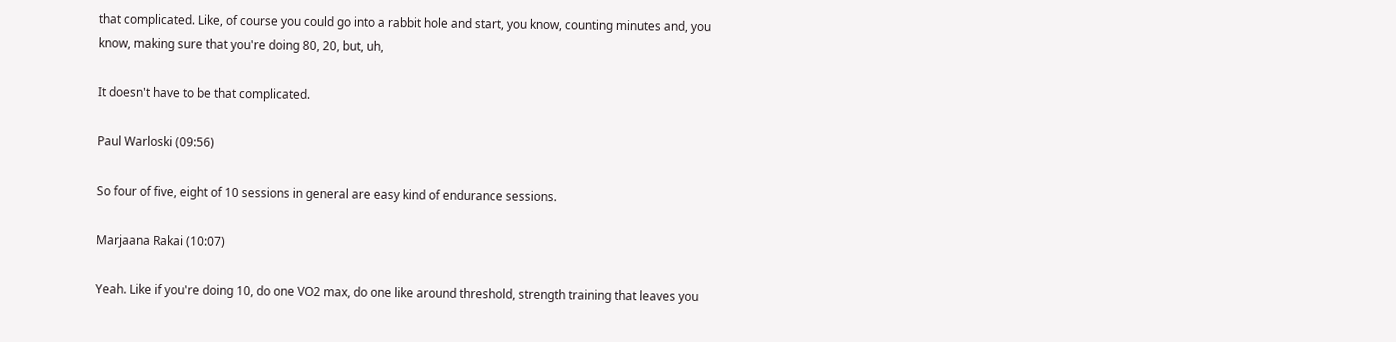that complicated. Like, of course you could go into a rabbit hole and start, you know, counting minutes and, you know, making sure that you're doing 80, 20, but, uh,

It doesn't have to be that complicated.

Paul Warloski (09:56)

So four of five, eight of 10 sessions in general are easy kind of endurance sessions.

Marjaana Rakai (10:07)

Yeah. Like if you're doing 10, do one VO2 max, do one like around threshold, strength training that leaves you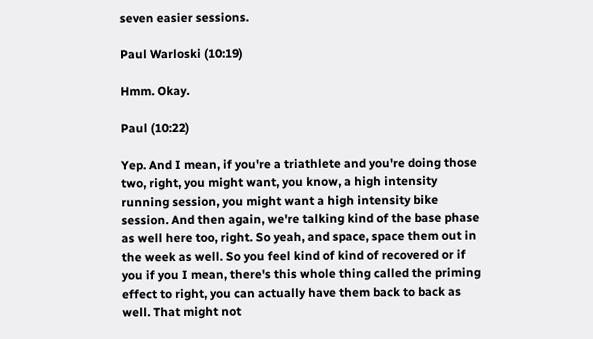seven easier sessions.

Paul Warloski (10:19)

Hmm. Okay.

Paul (10:22)

Yep. And I mean, if you're a triathlete and you're doing those two, right, you might want, you know, a high intensity running session, you might want a high intensity bike session. And then again, we're talking kind of the base phase as well here too, right. So yeah, and space, space them out in the week as well. So you feel kind of kind of recovered or if you if you I mean, there's this whole thing called the priming effect to right, you can actually have them back to back as well. That might not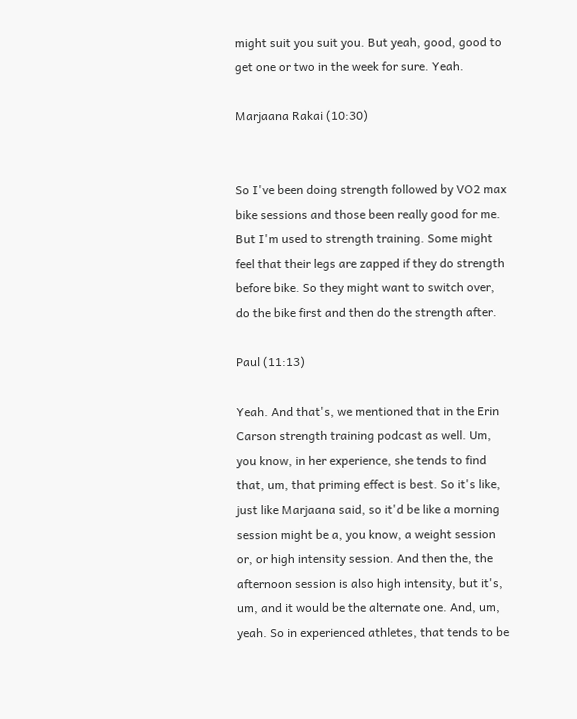might suit you suit you. But yeah, good, good to get one or two in the week for sure. Yeah.

Marjaana Rakai (10:30)


So I've been doing strength followed by VO2 max bike sessions and those been really good for me. But I'm used to strength training. Some might feel that their legs are zapped if they do strength before bike. So they might want to switch over, do the bike first and then do the strength after.

Paul (11:13)

Yeah. And that's, we mentioned that in the Erin Carson strength training podcast as well. Um, you know, in her experience, she tends to find that, um, that priming effect is best. So it's like, just like Marjaana said, so it'd be like a morning session might be a, you know, a weight session or, or high intensity session. And then the, the afternoon session is also high intensity, but it's, um, and it would be the alternate one. And, um, yeah. So in experienced athletes, that tends to be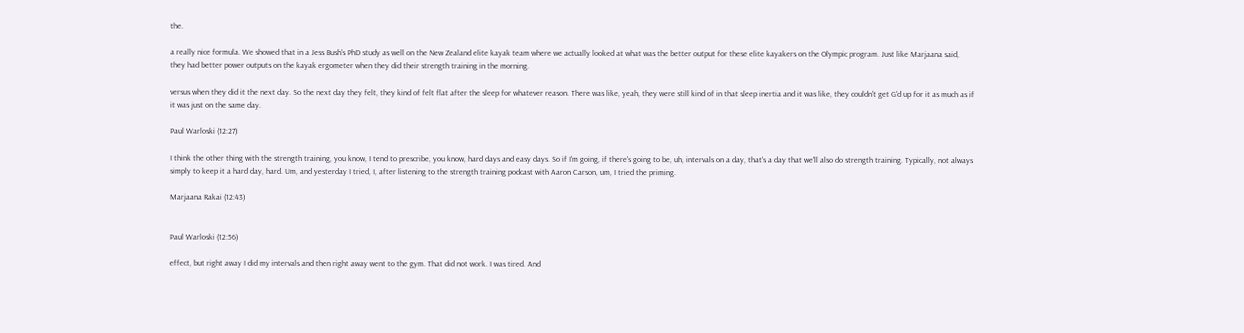the.

a really nice formula. We showed that in a Jess Bush's PhD study as well on the New Zealand elite kayak team where we actually looked at what was the better output for these elite kayakers on the Olympic program. Just like Marjaana said, they had better power outputs on the kayak ergometer when they did their strength training in the morning.

versus when they did it the next day. So the next day they felt, they kind of felt flat after the sleep for whatever reason. There was like, yeah, they were still kind of in that sleep inertia and it was like, they couldn't get G'd up for it as much as if it was just on the same day.

Paul Warloski (12:27)

I think the other thing with the strength training, you know, I tend to prescribe, you know, hard days and easy days. So if I'm going, if there's going to be, uh, intervals on a day, that's a day that we'll also do strength training. Typically, not always simply to keep it a hard day, hard. Um, and yesterday I tried, I, after listening to the strength training podcast with Aaron Carson, um, I tried the priming.

Marjaana Rakai (12:43)


Paul Warloski (12:56)

effect, but right away I did my intervals and then right away went to the gym. That did not work. I was tired. And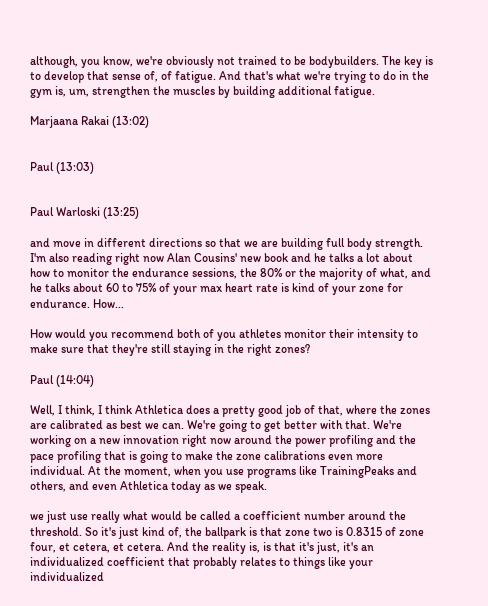although, you know, we're obviously not trained to be bodybuilders. The key is to develop that sense of, of fatigue. And that's what we're trying to do in the gym is, um, strengthen the muscles by building additional fatigue.

Marjaana Rakai (13:02)


Paul (13:03)


Paul Warloski (13:25)

and move in different directions so that we are building full body strength. I'm also reading right now Alan Cousins' new book and he talks a lot about how to monitor the endurance sessions, the 80% or the majority of what, and he talks about 60 to 75% of your max heart rate is kind of your zone for endurance. How...

How would you recommend both of you athletes monitor their intensity to make sure that they're still staying in the right zones?

Paul (14:04)

Well, I think, I think Athletica does a pretty good job of that, where the zones are calibrated as best we can. We're going to get better with that. We're working on a new innovation right now around the power profiling and the pace profiling that is going to make the zone calibrations even more individual. At the moment, when you use programs like TrainingPeaks and others, and even Athletica today as we speak.

we just use really what would be called a coefficient number around the threshold. So it's just kind of, the ballpark is that zone two is 0.8315 of zone four, et cetera, et cetera. And the reality is, is that it's just, it's an individualized coefficient that probably relates to things like your individualized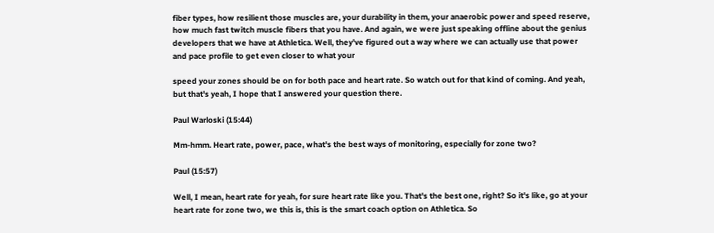fiber types, how resilient those muscles are, your durability in them, your anaerobic power and speed reserve, how much fast twitch muscle fibers that you have. And again, we were just speaking offline about the genius developers that we have at Athletica. Well, they've figured out a way where we can actually use that power and pace profile to get even closer to what your

speed your zones should be on for both pace and heart rate. So watch out for that kind of coming. And yeah, but that's yeah, I hope that I answered your question there.

Paul Warloski (15:44)

Mm-hmm. Heart rate, power, pace, what's the best ways of monitoring, especially for zone two?

Paul (15:57)

Well, I mean, heart rate for yeah, for sure heart rate like you. That's the best one, right? So it's like, go at your heart rate for zone two, we this is, this is the smart coach option on Athletica. So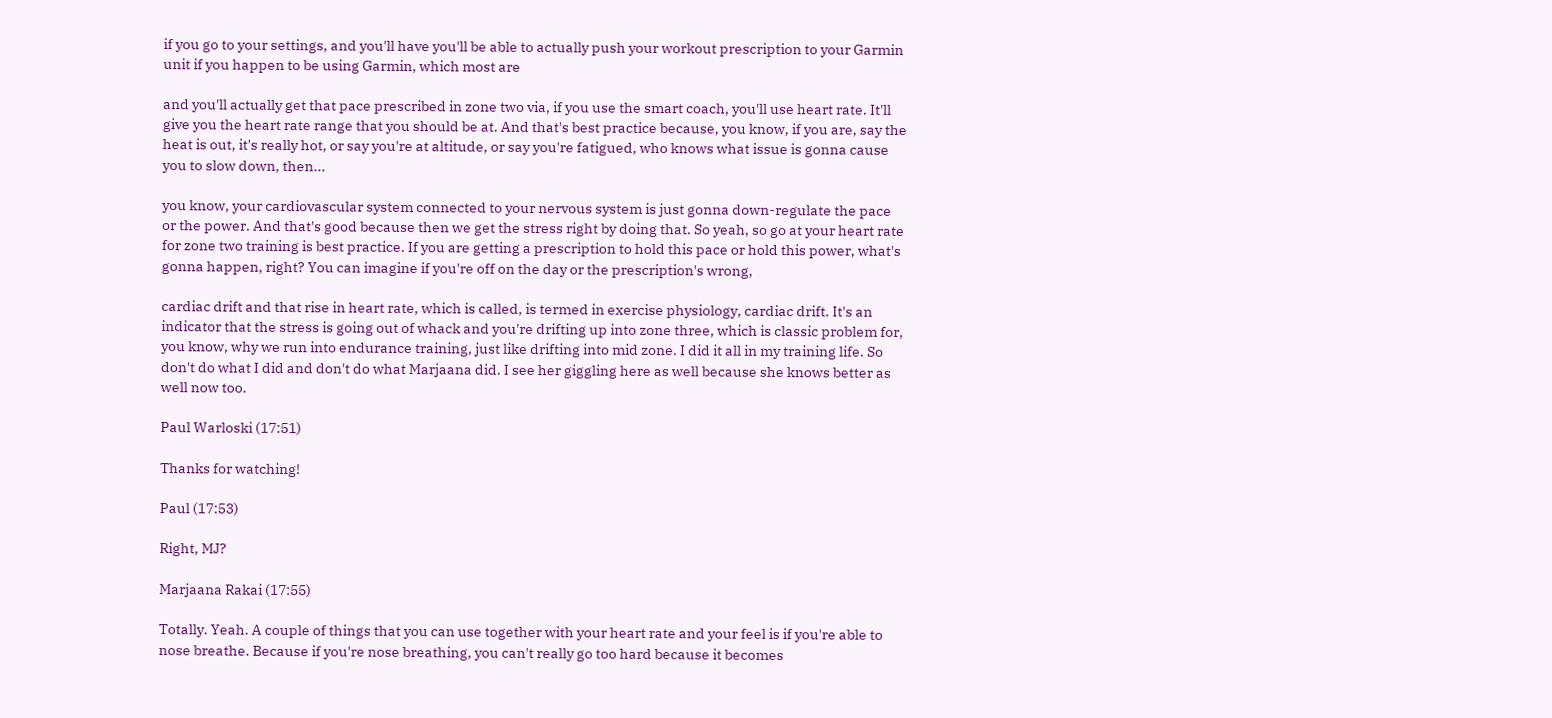if you go to your settings, and you'll have you'll be able to actually push your workout prescription to your Garmin unit if you happen to be using Garmin, which most are

and you'll actually get that pace prescribed in zone two via, if you use the smart coach, you'll use heart rate. It'll give you the heart rate range that you should be at. And that's best practice because, you know, if you are, say the heat is out, it's really hot, or say you're at altitude, or say you're fatigued, who knows what issue is gonna cause you to slow down, then...

you know, your cardiovascular system connected to your nervous system is just gonna down-regulate the pace or the power. And that's good because then we get the stress right by doing that. So yeah, so go at your heart rate for zone two training is best practice. If you are getting a prescription to hold this pace or hold this power, what's gonna happen, right? You can imagine if you're off on the day or the prescription's wrong,

cardiac drift and that rise in heart rate, which is called, is termed in exercise physiology, cardiac drift. It's an indicator that the stress is going out of whack and you're drifting up into zone three, which is classic problem for, you know, why we run into endurance training, just like drifting into mid zone. I did it all in my training life. So don't do what I did and don't do what Marjaana did. I see her giggling here as well because she knows better as well now too.

Paul Warloski (17:51)

Thanks for watching!

Paul (17:53)

Right, MJ?

Marjaana Rakai (17:55)

Totally. Yeah. A couple of things that you can use together with your heart rate and your feel is if you're able to nose breathe. Because if you're nose breathing, you can't really go too hard because it becomes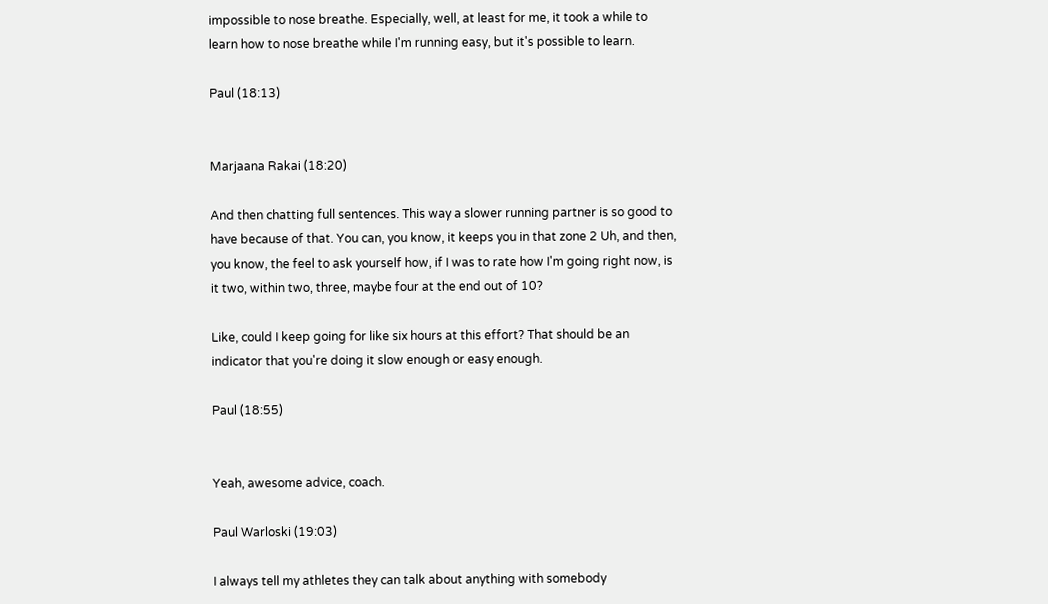impossible to nose breathe. Especially, well, at least for me, it took a while to learn how to nose breathe while I'm running easy, but it's possible to learn.

Paul (18:13)


Marjaana Rakai (18:20)

And then chatting full sentences. This way a slower running partner is so good to have because of that. You can, you know, it keeps you in that zone 2 Uh, and then, you know, the feel to ask yourself how, if I was to rate how I'm going right now, is it two, within two, three, maybe four at the end out of 10?

Like, could I keep going for like six hours at this effort? That should be an indicator that you're doing it slow enough or easy enough.

Paul (18:55)


Yeah, awesome advice, coach.

Paul Warloski (19:03)

I always tell my athletes they can talk about anything with somebody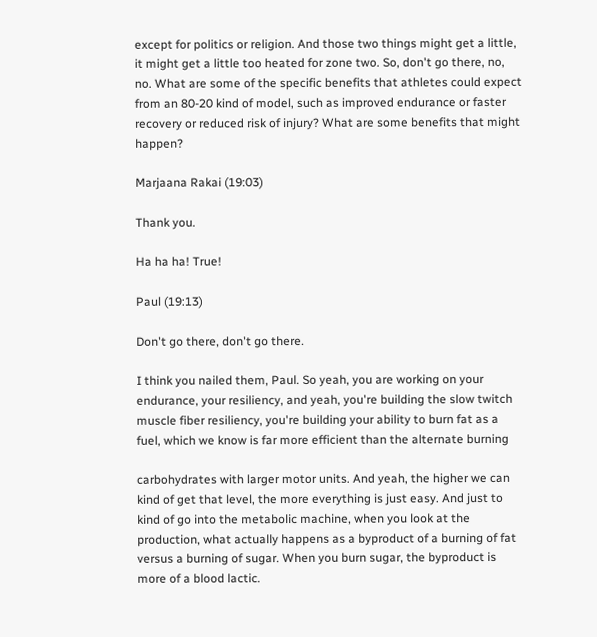except for politics or religion. And those two things might get a little, it might get a little too heated for zone two. So, don't go there, no, no. What are some of the specific benefits that athletes could expect from an 80-20 kind of model, such as improved endurance or faster recovery or reduced risk of injury? What are some benefits that might happen?

Marjaana Rakai (19:03)

Thank you.

Ha ha ha! True!

Paul (19:13)

Don't go there, don't go there.

I think you nailed them, Paul. So yeah, you are working on your endurance, your resiliency, and yeah, you're building the slow twitch muscle fiber resiliency, you're building your ability to burn fat as a fuel, which we know is far more efficient than the alternate burning

carbohydrates with larger motor units. And yeah, the higher we can kind of get that level, the more everything is just easy. And just to kind of go into the metabolic machine, when you look at the production, what actually happens as a byproduct of a burning of fat versus a burning of sugar. When you burn sugar, the byproduct is more of a blood lactic.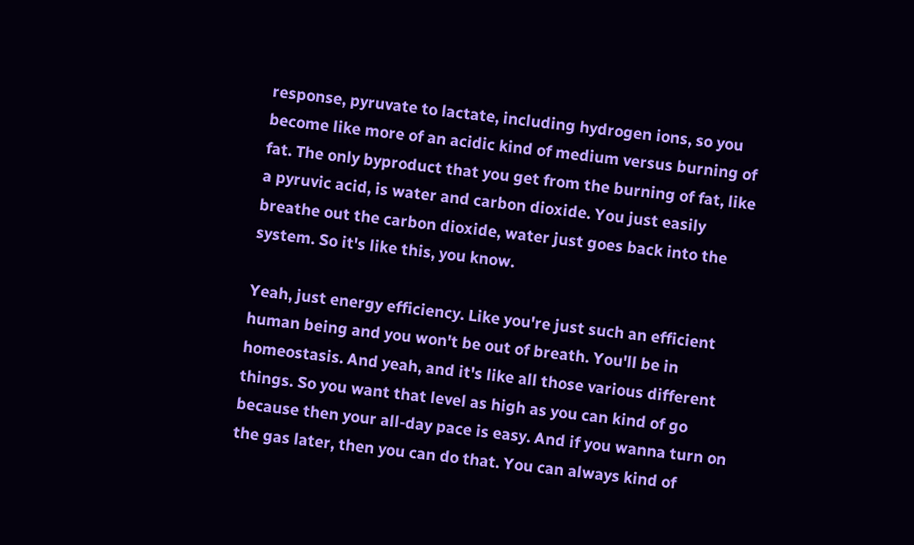response, pyruvate to lactate, including hydrogen ions, so you become like more of an acidic kind of medium versus burning of fat. The only byproduct that you get from the burning of fat, like a pyruvic acid, is water and carbon dioxide. You just easily breathe out the carbon dioxide, water just goes back into the system. So it's like this, you know.

Yeah, just energy efficiency. Like you're just such an efficient human being and you won't be out of breath. You'll be in homeostasis. And yeah, and it's like all those various different things. So you want that level as high as you can kind of go because then your all-day pace is easy. And if you wanna turn on the gas later, then you can do that. You can always kind of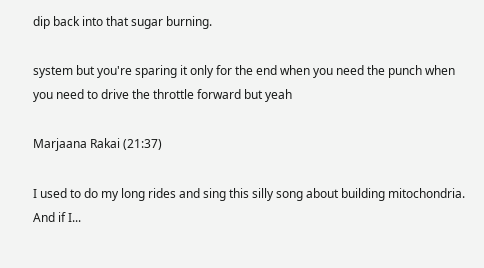dip back into that sugar burning.

system but you're sparing it only for the end when you need the punch when you need to drive the throttle forward but yeah

Marjaana Rakai (21:37)

I used to do my long rides and sing this silly song about building mitochondria. And if I...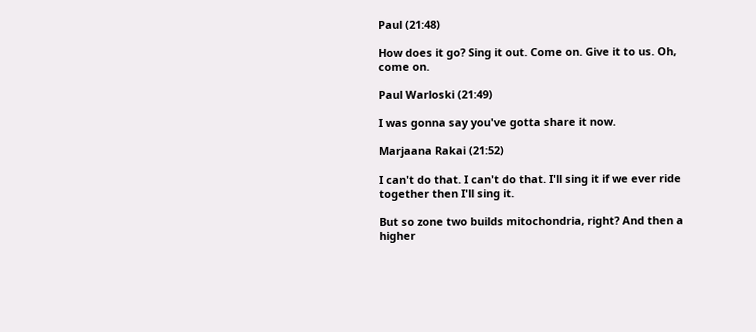Paul (21:48)

How does it go? Sing it out. Come on. Give it to us. Oh, come on.

Paul Warloski (21:49)

I was gonna say you've gotta share it now.

Marjaana Rakai (21:52)

I can't do that. I can't do that. I'll sing it if we ever ride together then I'll sing it.

But so zone two builds mitochondria, right? And then a higher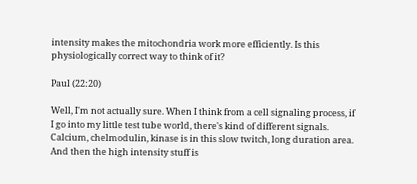intensity makes the mitochondria work more efficiently. Is this physiologically correct way to think of it?

Paul (22:20)

Well, I'm not actually sure. When I think from a cell signaling process, if I go into my little test tube world, there's kind of different signals. Calcium, chelmodulin, kinase is in this slow twitch, long duration area. And then the high intensity stuff is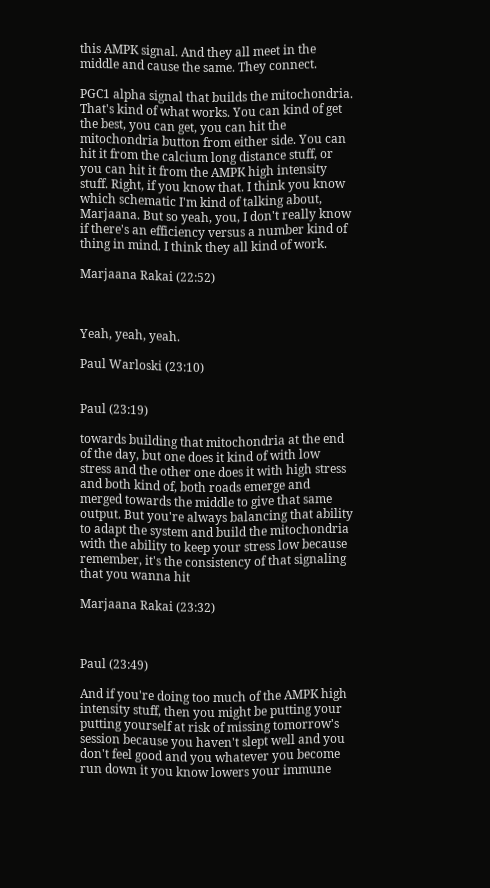this AMPK signal. And they all meet in the middle and cause the same. They connect.

PGC1 alpha signal that builds the mitochondria. That's kind of what works. You can kind of get the best, you can get, you can hit the mitochondria button from either side. You can hit it from the calcium long distance stuff, or you can hit it from the AMPK high intensity stuff. Right, if you know that. I think you know which schematic I'm kind of talking about, Marjaana. But so yeah, you, I don't really know if there's an efficiency versus a number kind of thing in mind. I think they all kind of work.

Marjaana Rakai (22:52)



Yeah, yeah, yeah.

Paul Warloski (23:10)


Paul (23:19)

towards building that mitochondria at the end of the day, but one does it kind of with low stress and the other one does it with high stress and both kind of, both roads emerge and merged towards the middle to give that same output. But you're always balancing that ability to adapt the system and build the mitochondria with the ability to keep your stress low because remember, it's the consistency of that signaling that you wanna hit

Marjaana Rakai (23:32)



Paul (23:49)

And if you're doing too much of the AMPK high intensity stuff, then you might be putting your putting yourself at risk of missing tomorrow's session because you haven't slept well and you don't feel good and you whatever you become run down it you know lowers your immune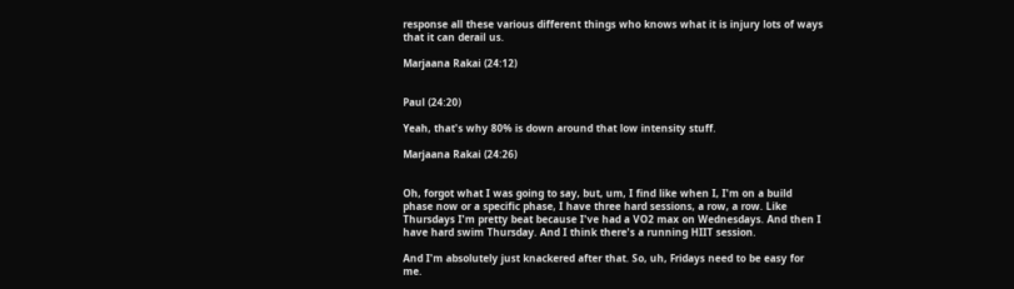response all these various different things who knows what it is injury lots of ways that it can derail us.

Marjaana Rakai (24:12)


Paul (24:20)

Yeah, that's why 80% is down around that low intensity stuff.

Marjaana Rakai (24:26)


Oh, forgot what I was going to say, but, um, I find like when I, I'm on a build phase now or a specific phase, I have three hard sessions, a row, a row. Like Thursdays I'm pretty beat because I've had a VO2 max on Wednesdays. And then I have hard swim Thursday. And I think there's a running HIIT session.

And I'm absolutely just knackered after that. So, uh, Fridays need to be easy for me.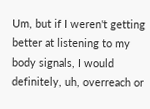Um, but if I weren't getting better at listening to my body signals, I would definitely, uh, overreach or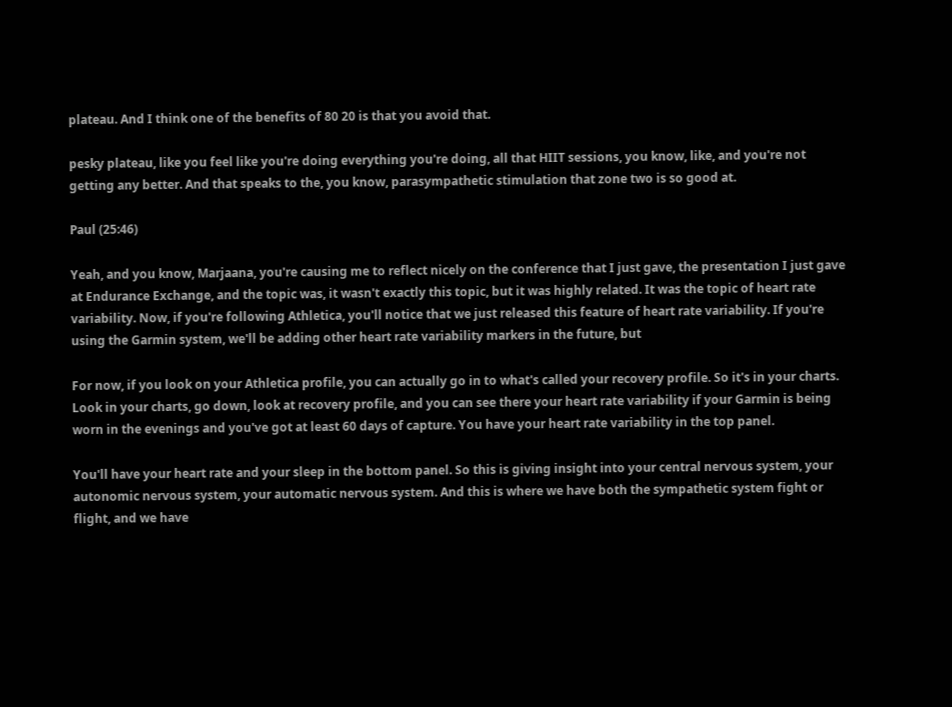plateau. And I think one of the benefits of 80 20 is that you avoid that.

pesky plateau, like you feel like you're doing everything you're doing, all that HIIT sessions, you know, like, and you're not getting any better. And that speaks to the, you know, parasympathetic stimulation that zone two is so good at.

Paul (25:46)

Yeah, and you know, Marjaana, you're causing me to reflect nicely on the conference that I just gave, the presentation I just gave at Endurance Exchange, and the topic was, it wasn't exactly this topic, but it was highly related. It was the topic of heart rate variability. Now, if you're following Athletica, you'll notice that we just released this feature of heart rate variability. If you're using the Garmin system, we'll be adding other heart rate variability markers in the future, but

For now, if you look on your Athletica profile, you can actually go in to what's called your recovery profile. So it's in your charts. Look in your charts, go down, look at recovery profile, and you can see there your heart rate variability if your Garmin is being worn in the evenings and you've got at least 60 days of capture. You have your heart rate variability in the top panel.

You'll have your heart rate and your sleep in the bottom panel. So this is giving insight into your central nervous system, your autonomic nervous system, your automatic nervous system. And this is where we have both the sympathetic system fight or flight, and we have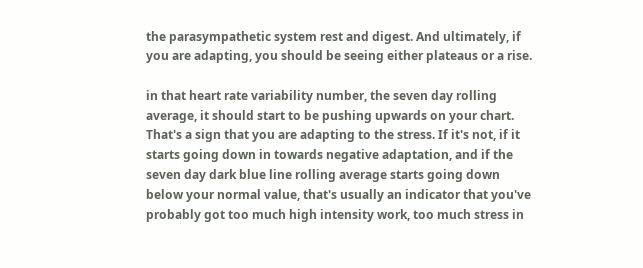the parasympathetic system rest and digest. And ultimately, if you are adapting, you should be seeing either plateaus or a rise.

in that heart rate variability number, the seven day rolling average, it should start to be pushing upwards on your chart. That's a sign that you are adapting to the stress. If it's not, if it starts going down in towards negative adaptation, and if the seven day dark blue line rolling average starts going down below your normal value, that's usually an indicator that you've probably got too much high intensity work, too much stress in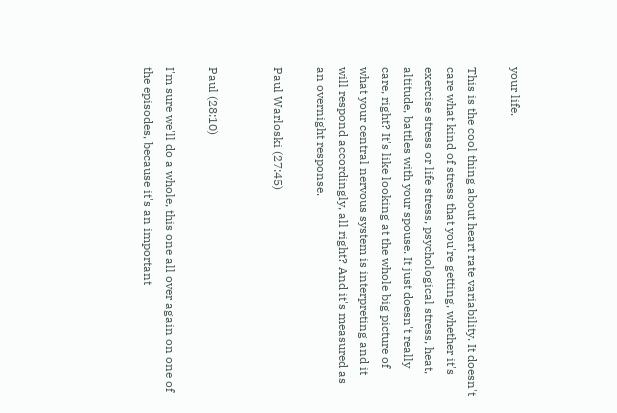your life.

This is the cool thing about heart rate variability. It doesn't care what kind of stress that you're getting, whether it's exercise stress or life stress, psychological stress, heat, altitude, battles with your spouse. It just doesn't really care, right? It's like looking at the whole big picture of what your central nervous system is interpreting and it will respond accordingly, all right? And it's measured as an overnight response.

Paul Warloski (27:45)


Paul (28:10)

I'm sure we'll do a whole, this one all over again on one of the episodes, because it's an important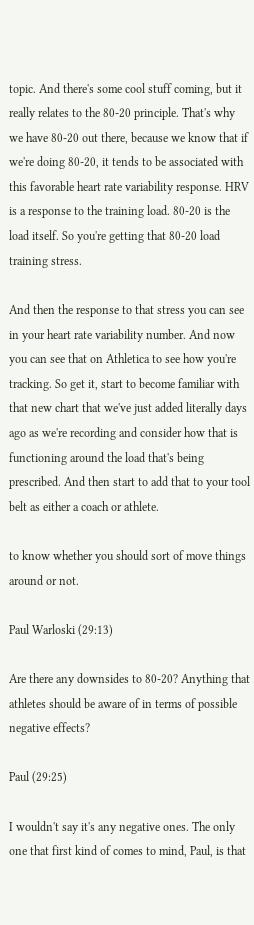topic. And there's some cool stuff coming, but it really relates to the 80-20 principle. That's why we have 80-20 out there, because we know that if we're doing 80-20, it tends to be associated with this favorable heart rate variability response. HRV is a response to the training load. 80-20 is the load itself. So you're getting that 80-20 load training stress.

And then the response to that stress you can see in your heart rate variability number. And now you can see that on Athletica to see how you're tracking. So get it, start to become familiar with that new chart that we've just added literally days ago as we're recording and consider how that is functioning around the load that's being prescribed. And then start to add that to your tool belt as either a coach or athlete.

to know whether you should sort of move things around or not.

Paul Warloski (29:13)

Are there any downsides to 80-20? Anything that athletes should be aware of in terms of possible negative effects?

Paul (29:25)

I wouldn't say it's any negative ones. The only one that first kind of comes to mind, Paul, is that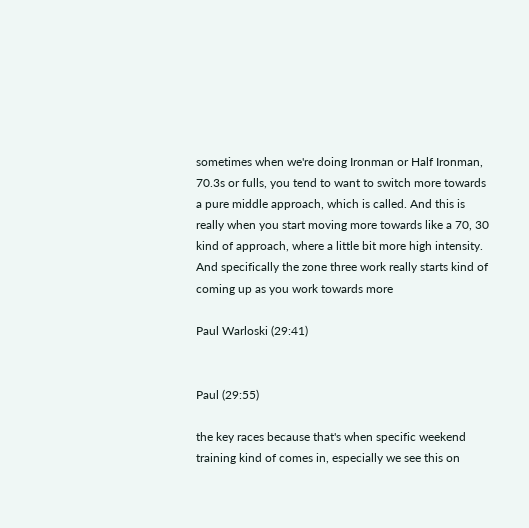sometimes when we're doing Ironman or Half Ironman, 70.3s or fulls, you tend to want to switch more towards a pure middle approach, which is called. And this is really when you start moving more towards like a 70, 30 kind of approach, where a little bit more high intensity. And specifically the zone three work really starts kind of coming up as you work towards more

Paul Warloski (29:41)


Paul (29:55)

the key races because that's when specific weekend training kind of comes in, especially we see this on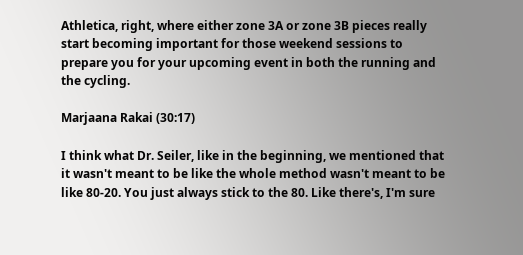Athletica, right, where either zone 3A or zone 3B pieces really start becoming important for those weekend sessions to prepare you for your upcoming event in both the running and the cycling.

Marjaana Rakai (30:17)

I think what Dr. Seiler, like in the beginning, we mentioned that it wasn't meant to be like the whole method wasn't meant to be like 80-20. You just always stick to the 80. Like there's, I'm sure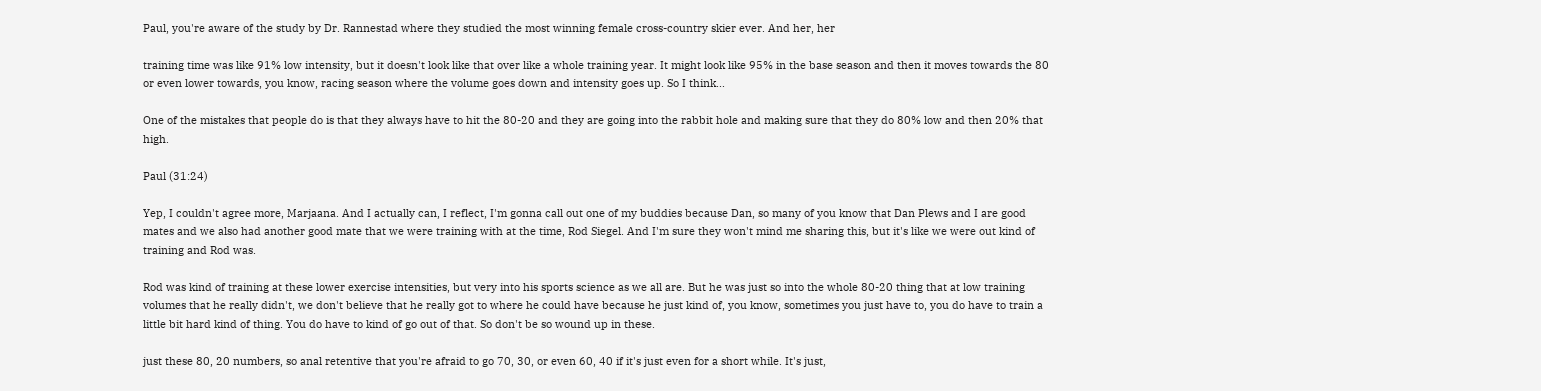Paul, you're aware of the study by Dr. Rannestad where they studied the most winning female cross-country skier ever. And her, her

training time was like 91% low intensity, but it doesn't look like that over like a whole training year. It might look like 95% in the base season and then it moves towards the 80 or even lower towards, you know, racing season where the volume goes down and intensity goes up. So I think...

One of the mistakes that people do is that they always have to hit the 80-20 and they are going into the rabbit hole and making sure that they do 80% low and then 20% that high.

Paul (31:24)

Yep, I couldn't agree more, Marjaana. And I actually can, I reflect, I'm gonna call out one of my buddies because Dan, so many of you know that Dan Plews and I are good mates and we also had another good mate that we were training with at the time, Rod Siegel. And I'm sure they won't mind me sharing this, but it's like we were out kind of training and Rod was.

Rod was kind of training at these lower exercise intensities, but very into his sports science as we all are. But he was just so into the whole 80-20 thing that at low training volumes that he really didn't, we don't believe that he really got to where he could have because he just kind of, you know, sometimes you just have to, you do have to train a little bit hard kind of thing. You do have to kind of go out of that. So don't be so wound up in these.

just these 80, 20 numbers, so anal retentive that you're afraid to go 70, 30, or even 60, 40 if it's just even for a short while. It's just,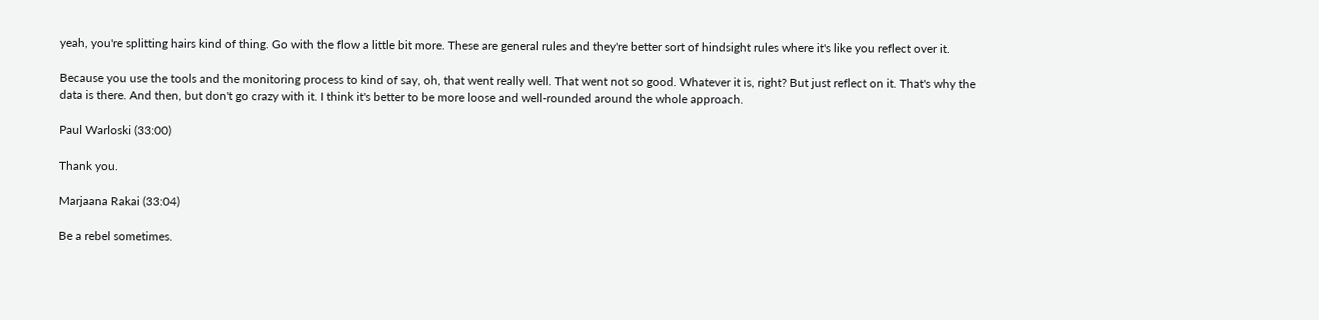yeah, you're splitting hairs kind of thing. Go with the flow a little bit more. These are general rules and they're better sort of hindsight rules where it's like you reflect over it.

Because you use the tools and the monitoring process to kind of say, oh, that went really well. That went not so good. Whatever it is, right? But just reflect on it. That's why the data is there. And then, but don't go crazy with it. I think it's better to be more loose and well-rounded around the whole approach.

Paul Warloski (33:00)

Thank you.

Marjaana Rakai (33:04)

Be a rebel sometimes.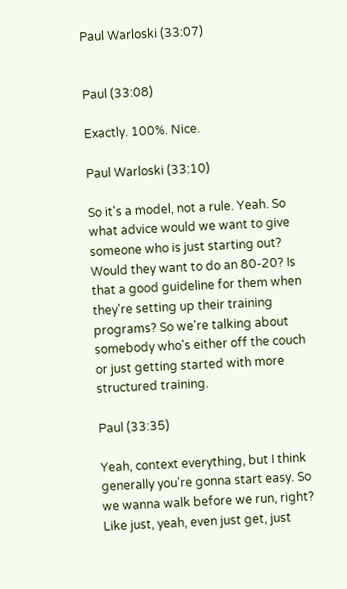Paul Warloski (33:07)


Paul (33:08)

Exactly. 100%. Nice.

Paul Warloski (33:10)

So it's a model, not a rule. Yeah. So what advice would we want to give someone who is just starting out? Would they want to do an 80-20? Is that a good guideline for them when they're setting up their training programs? So we're talking about somebody who's either off the couch or just getting started with more structured training.

Paul (33:35)

Yeah, context everything, but I think generally you're gonna start easy. So we wanna walk before we run, right? Like just, yeah, even just get, just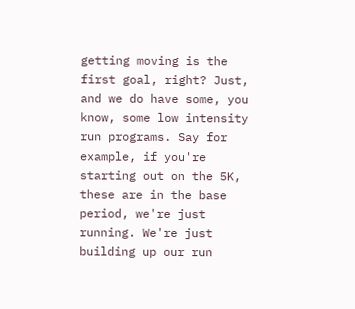getting moving is the first goal, right? Just, and we do have some, you know, some low intensity run programs. Say for example, if you're starting out on the 5K, these are in the base period, we're just running. We're just building up our run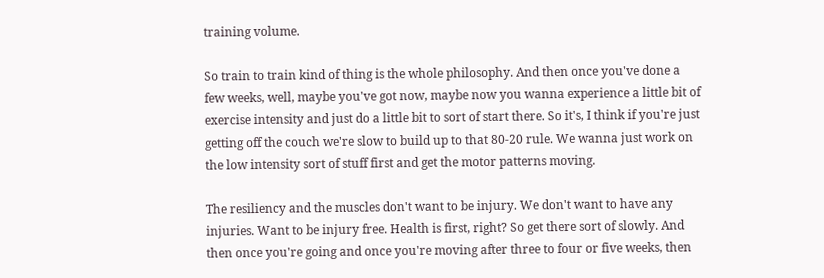training volume.

So train to train kind of thing is the whole philosophy. And then once you've done a few weeks, well, maybe you've got now, maybe now you wanna experience a little bit of exercise intensity and just do a little bit to sort of start there. So it's, I think if you're just getting off the couch we're slow to build up to that 80-20 rule. We wanna just work on the low intensity sort of stuff first and get the motor patterns moving.

The resiliency and the muscles don't want to be injury. We don't want to have any injuries. Want to be injury free. Health is first, right? So get there sort of slowly. And then once you're going and once you're moving after three to four or five weeks, then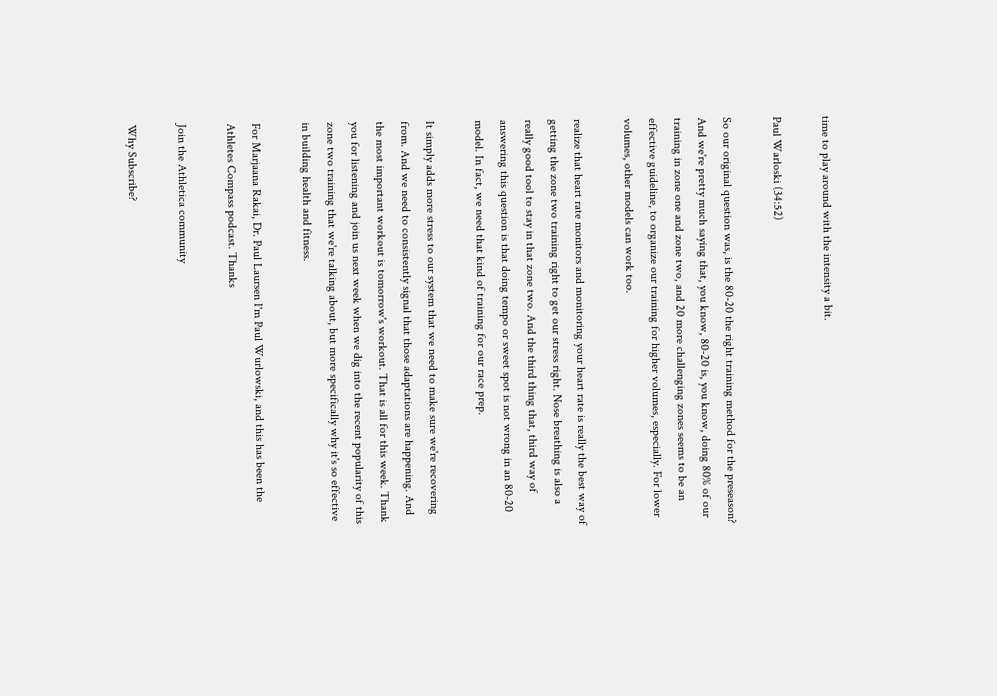time to play around with the intensity a bit.

Paul Warloski (34:52)

So our original question was, is the 80-20 the right training method for the preseason? And we're pretty much saying that, you know, 80-20 is, you know, doing 80% of our training in zone one and zone two, and 20 more challenging zones seems to be an effective guideline, to organize our training for higher volumes, especially. For lower volumes, other models can work too.

realize that heart rate monitors and monitoring your heart rate is really the best way of getting the zone two training right to get our stress right. Nose breathing is also a really good tool to stay in that zone two. And the third thing that, third way of answering this question is that doing tempo or sweet spot is not wrong in an 80-20 model. In fact, we need that kind of training for our race prep.

It simply adds more stress to our system that we need to make sure we're recovering from. And we need to consistently signal that those adaptations are happening. And the most important workout is tomorrow's workout. That is all for this week. Thank you for listening and join us next week when we dig into the recent popularity of this zone two training that we're talking about, but more specifically why it's so effective in building health and fitness.

For Marjaana Rakai, Dr. Paul Laursen I'm Paul Wurlowski, and this has been the Athletes Compass podcast. Thanks

Join the Athletica community

Why Subscribe?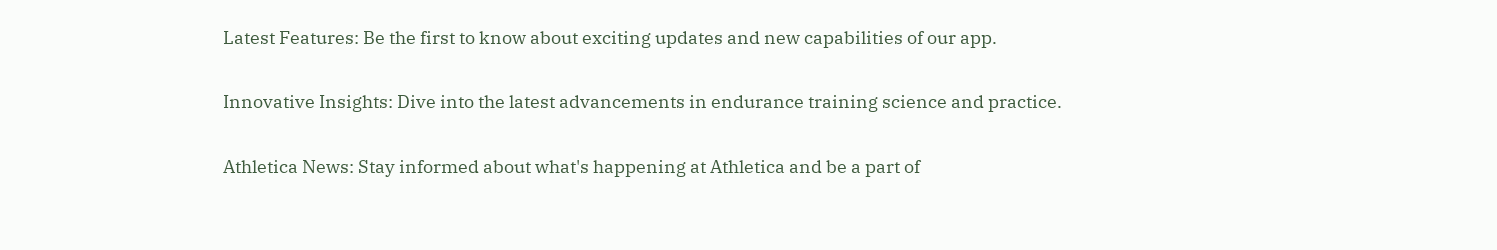Latest Features: Be the first to know about exciting updates and new capabilities of our app.

Innovative Insights: Dive into the latest advancements in endurance training science and practice.

Athletica News: Stay informed about what's happening at Athletica and be a part of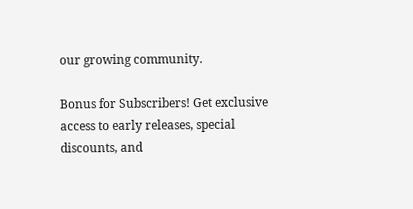our growing community.

Bonus for Subscribers! Get exclusive access to early releases, special discounts, and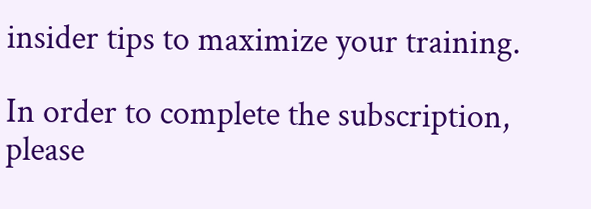insider tips to maximize your training.

In order to complete the subscription, please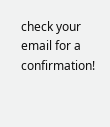check your email for a confirmation!